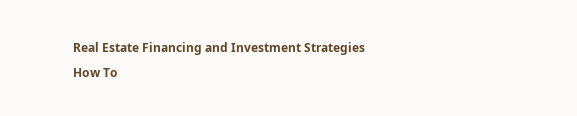Real Estate Financing and Investment Strategies
How To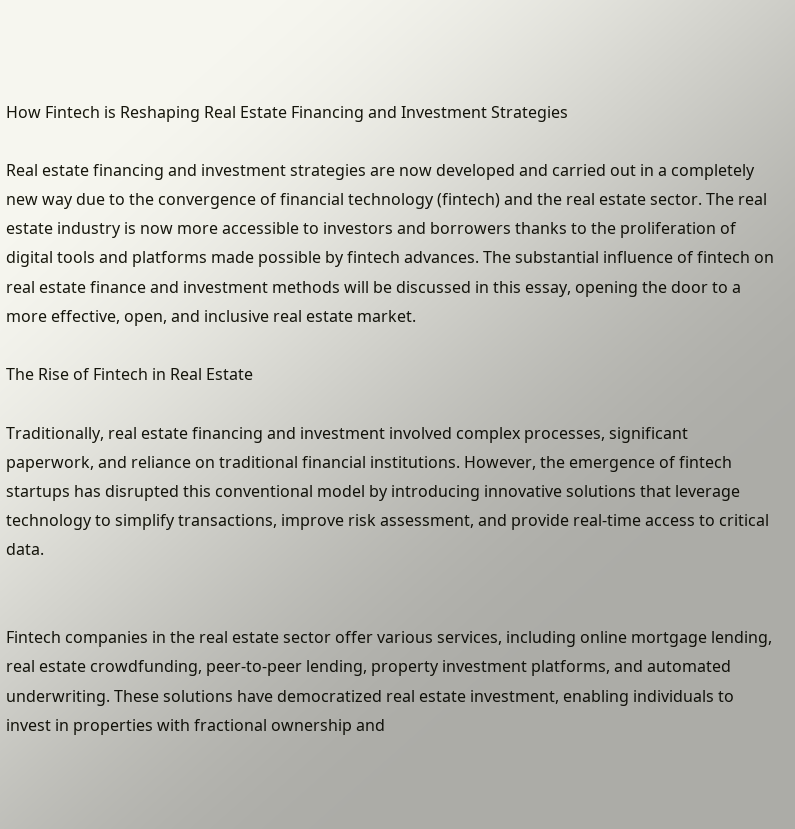How Fintech is Reshaping Real Estate Financing and Investment Strategies

Real estate financing and investment strategies are now developed and carried out in a completely new way due to the convergence of financial technology (fintech) and the real estate sector. The real estate industry is now more accessible to investors and borrowers thanks to the proliferation of digital tools and platforms made possible by fintech advances. The substantial influence of fintech on real estate finance and investment methods will be discussed in this essay, opening the door to a more effective, open, and inclusive real estate market.

The Rise of Fintech in Real Estate

Traditionally, real estate financing and investment involved complex processes, significant paperwork, and reliance on traditional financial institutions. However, the emergence of fintech startups has disrupted this conventional model by introducing innovative solutions that leverage technology to simplify transactions, improve risk assessment, and provide real-time access to critical data.


Fintech companies in the real estate sector offer various services, including online mortgage lending, real estate crowdfunding, peer-to-peer lending, property investment platforms, and automated underwriting. These solutions have democratized real estate investment, enabling individuals to invest in properties with fractional ownership and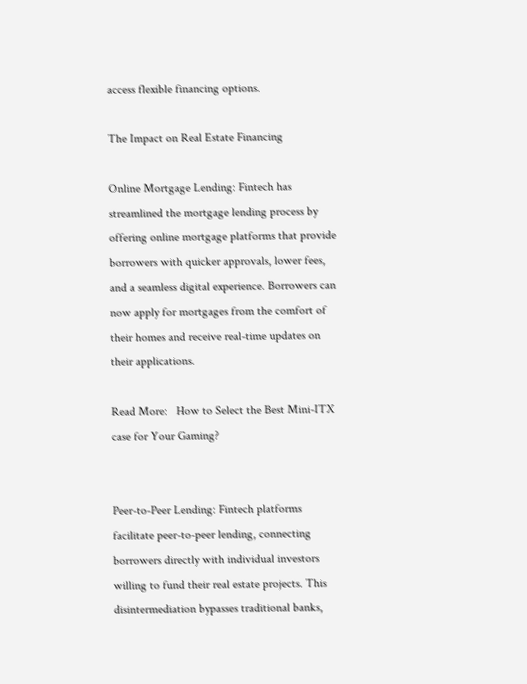access flexible financing options.

The Impact on Real Estate Financing

Online Mortgage Lending: Fintech has streamlined the mortgage lending process by offering online mortgage platforms that provide borrowers with quicker approvals, lower fees, and a seamless digital experience. Borrowers can now apply for mortgages from the comfort of their homes and receive real-time updates on their applications.

Read More:   How to Select the Best Mini-ITX case for Your Gaming?


Peer-to-Peer Lending: Fintech platforms facilitate peer-to-peer lending, connecting borrowers directly with individual investors willing to fund their real estate projects. This disintermediation bypasses traditional banks,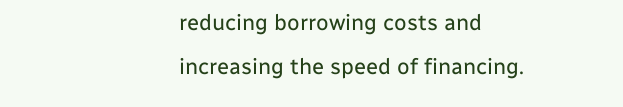reducing borrowing costs and increasing the speed of financing.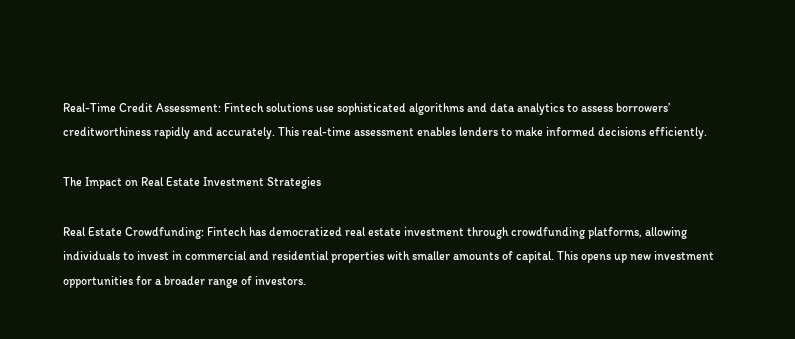Real-Time Credit Assessment: Fintech solutions use sophisticated algorithms and data analytics to assess borrowers’ creditworthiness rapidly and accurately. This real-time assessment enables lenders to make informed decisions efficiently.

The Impact on Real Estate Investment Strategies

Real Estate Crowdfunding: Fintech has democratized real estate investment through crowdfunding platforms, allowing individuals to invest in commercial and residential properties with smaller amounts of capital. This opens up new investment opportunities for a broader range of investors.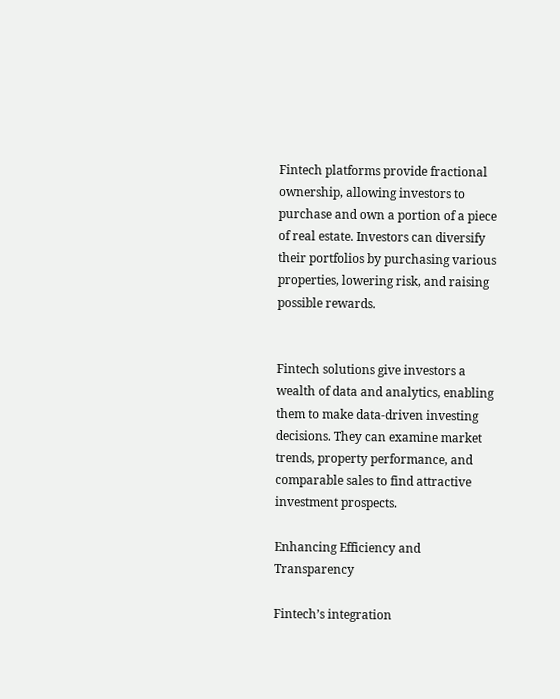Fintech platforms provide fractional ownership, allowing investors to purchase and own a portion of a piece of real estate. Investors can diversify their portfolios by purchasing various properties, lowering risk, and raising possible rewards.


Fintech solutions give investors a wealth of data and analytics, enabling them to make data-driven investing decisions. They can examine market trends, property performance, and comparable sales to find attractive investment prospects.

Enhancing Efficiency and Transparency

Fintech’s integration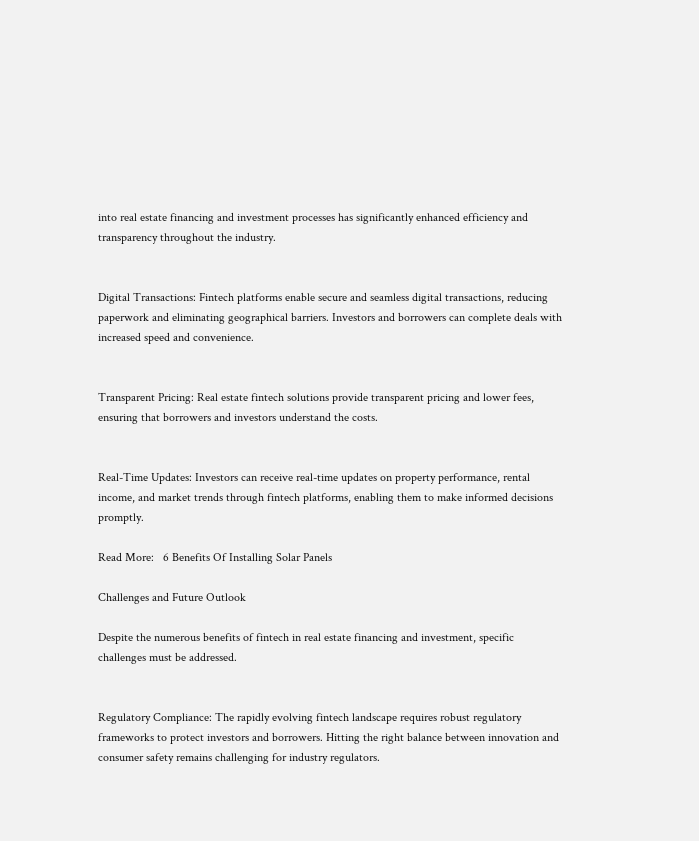into real estate financing and investment processes has significantly enhanced efficiency and transparency throughout the industry.


Digital Transactions: Fintech platforms enable secure and seamless digital transactions, reducing paperwork and eliminating geographical barriers. Investors and borrowers can complete deals with increased speed and convenience.


Transparent Pricing: Real estate fintech solutions provide transparent pricing and lower fees, ensuring that borrowers and investors understand the costs.


Real-Time Updates: Investors can receive real-time updates on property performance, rental income, and market trends through fintech platforms, enabling them to make informed decisions promptly.

Read More:   6 Benefits Of Installing Solar Panels

Challenges and Future Outlook

Despite the numerous benefits of fintech in real estate financing and investment, specific challenges must be addressed.


Regulatory Compliance: The rapidly evolving fintech landscape requires robust regulatory frameworks to protect investors and borrowers. Hitting the right balance between innovation and consumer safety remains challenging for industry regulators.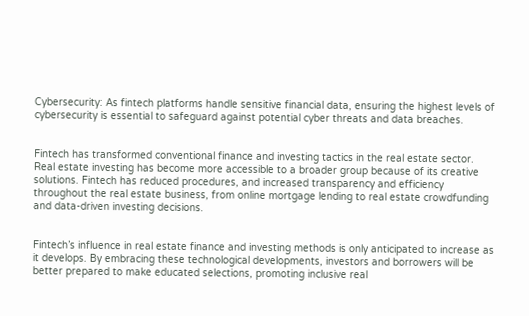Cybersecurity: As fintech platforms handle sensitive financial data, ensuring the highest levels of cybersecurity is essential to safeguard against potential cyber threats and data breaches.


Fintech has transformed conventional finance and investing tactics in the real estate sector. Real estate investing has become more accessible to a broader group because of its creative solutions. Fintech has reduced procedures, and increased transparency and efficiency throughout the real estate business, from online mortgage lending to real estate crowdfunding and data-driven investing decisions.


Fintech’s influence in real estate finance and investing methods is only anticipated to increase as it develops. By embracing these technological developments, investors and borrowers will be better prepared to make educated selections, promoting inclusive real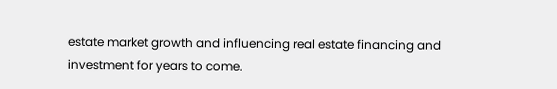estate market growth and influencing real estate financing and investment for years to come.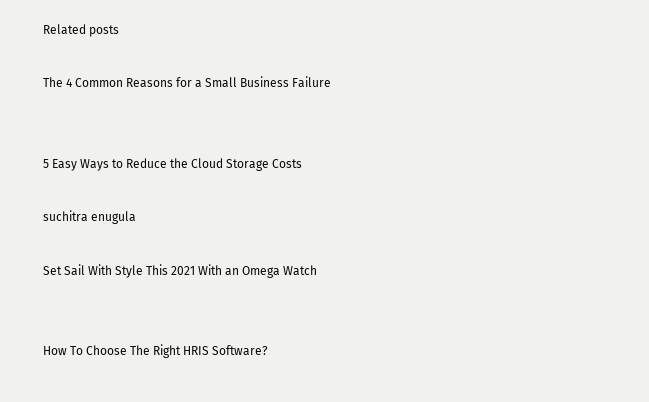Related posts

The 4 Common Reasons for a Small Business Failure


5 Easy Ways to Reduce the Cloud Storage Costs

suchitra enugula

Set Sail With Style This 2021 With an Omega Watch


How To Choose The Right HRIS Software?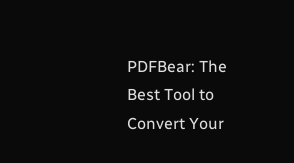PDFBear: The Best Tool to Convert Your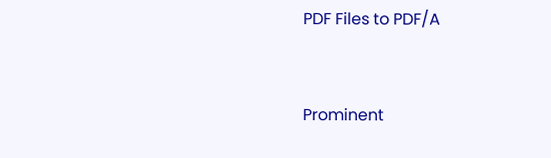PDF Files to PDF/A


Prominent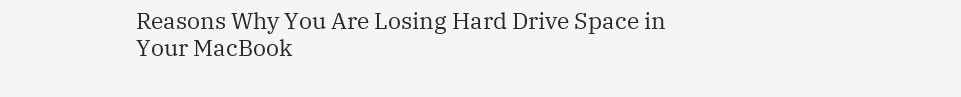Reasons Why You Are Losing Hard Drive Space in Your MacBook